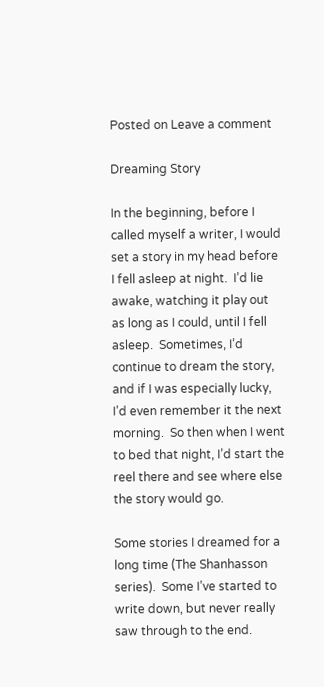Posted on Leave a comment

Dreaming Story

In the beginning, before I called myself a writer, I would set a story in my head before I fell asleep at night.  I’d lie awake, watching it play out as long as I could, until I fell asleep.  Sometimes, I’d continue to dream the story, and if I was especially lucky, I’d even remember it the next morning.  So then when I went to bed that night, I’d start the reel there and see where else the story would go.

Some stories I dreamed for a long time (The Shanhasson series).  Some I’ve started to write down, but never really saw through to the end.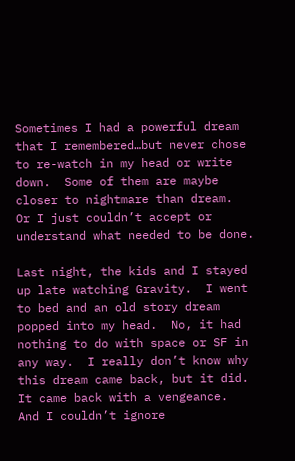Sometimes I had a powerful dream that I remembered…but never chose to re-watch in my head or write down.  Some of them are maybe closer to nightmare than dream.  Or I just couldn’t accept or understand what needed to be done.

Last night, the kids and I stayed up late watching Gravity.  I went to bed and an old story dream popped into my head.  No, it had nothing to do with space or SF in any way.  I really don’t know why this dream came back, but it did.  It came back with a vengeance.  And I couldn’t ignore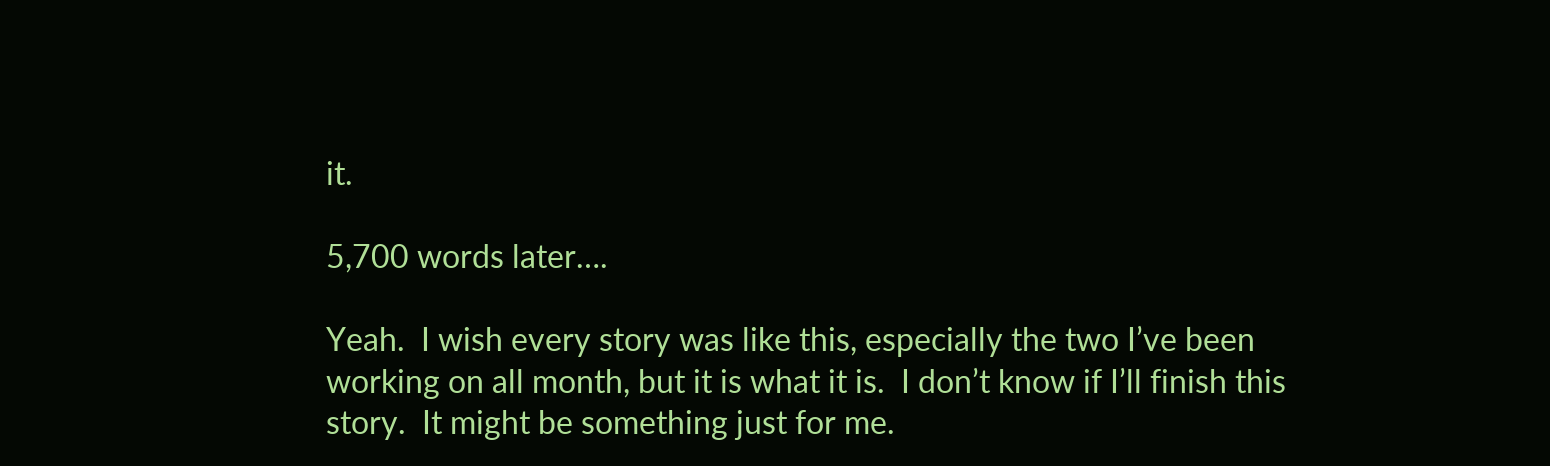it.

5,700 words later….

Yeah.  I wish every story was like this, especially the two I’ve been working on all month, but it is what it is.  I don’t know if I’ll finish this story.  It might be something just for me.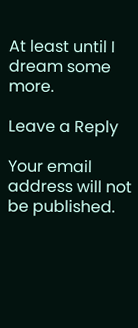At least until I dream some more.

Leave a Reply

Your email address will not be published.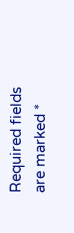Required fields are marked *